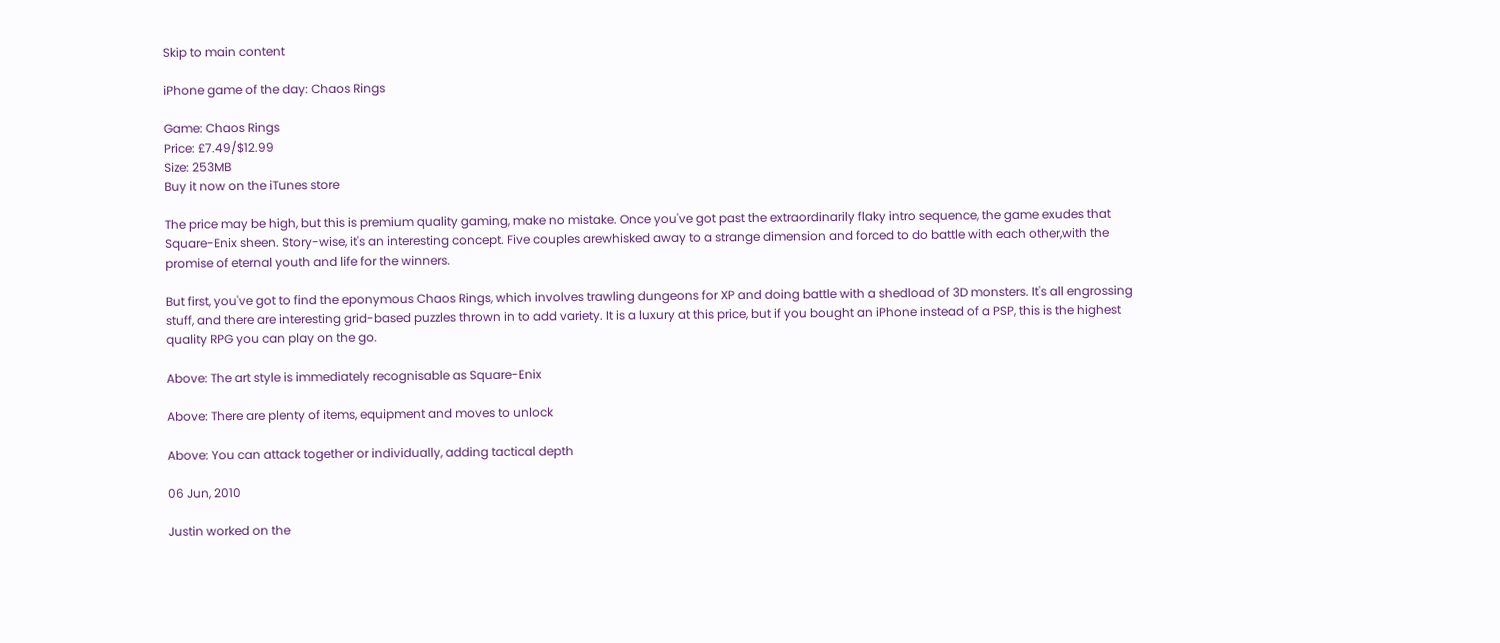Skip to main content

iPhone game of the day: Chaos Rings

Game: Chaos Rings
Price: £7.49/$12.99
Size: 253MB
Buy it now on the iTunes store

The price may be high, but this is premium quality gaming, make no mistake. Once you've got past the extraordinarily flaky intro sequence, the game exudes that Square-Enix sheen. Story-wise, it's an interesting concept. Five couples arewhisked away to a strange dimension and forced to do battle with each other,with the promise of eternal youth and life for the winners.

But first, you've got to find the eponymous Chaos Rings, which involves trawling dungeons for XP and doing battle with a shedload of 3D monsters. It's all engrossing stuff, and there are interesting grid-based puzzles thrown in to add variety. It is a luxury at this price, but if you bought an iPhone instead of a PSP, this is the highest quality RPG you can play on the go.

Above: The art style is immediately recognisable as Square-Enix

Above: There are plenty of items, equipment and moves to unlock

Above: You can attack together or individually, adding tactical depth

06 Jun, 2010

Justin worked on the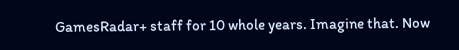GamesRadar+ staff for 10 whole years. Imagine that. Now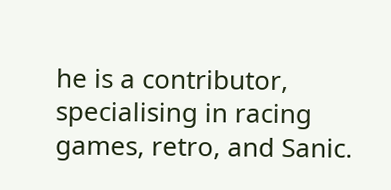he is a contributor, specialising in racing games, retro, and Sanic.